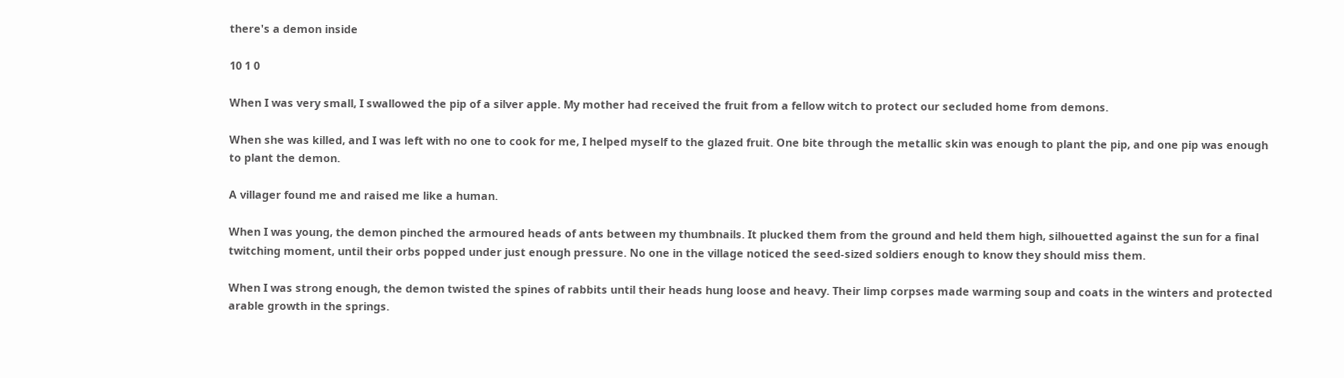there's a demon inside

10 1 0

When I was very small, I swallowed the pip of a silver apple. My mother had received the fruit from a fellow witch to protect our secluded home from demons.

When she was killed, and I was left with no one to cook for me, I helped myself to the glazed fruit. One bite through the metallic skin was enough to plant the pip, and one pip was enough to plant the demon.

A villager found me and raised me like a human.

When I was young, the demon pinched the armoured heads of ants between my thumbnails. It plucked them from the ground and held them high, silhouetted against the sun for a final twitching moment, until their orbs popped under just enough pressure. No one in the village noticed the seed-sized soldiers enough to know they should miss them.

When I was strong enough, the demon twisted the spines of rabbits until their heads hung loose and heavy. Their limp corpses made warming soup and coats in the winters and protected arable growth in the springs.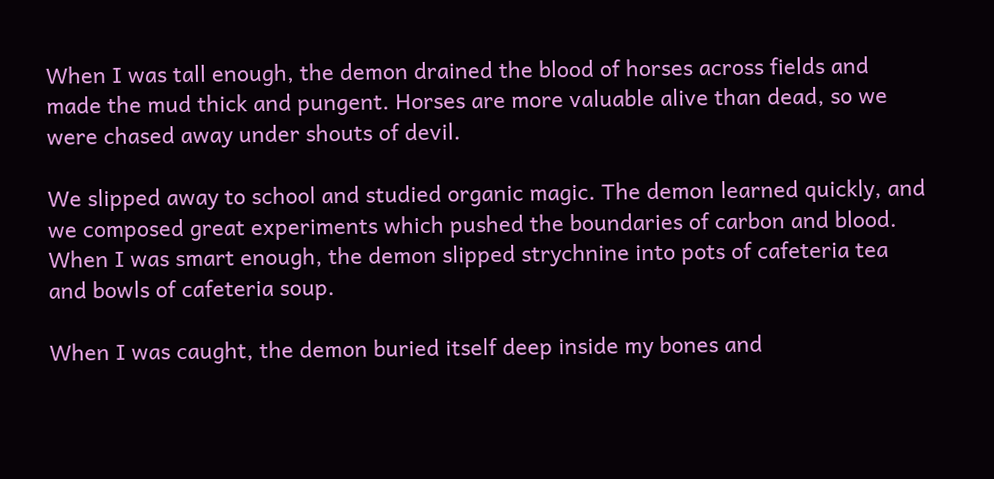When I was tall enough, the demon drained the blood of horses across fields and made the mud thick and pungent. Horses are more valuable alive than dead, so we were chased away under shouts of devil.

We slipped away to school and studied organic magic. The demon learned quickly, and we composed great experiments which pushed the boundaries of carbon and blood. When I was smart enough, the demon slipped strychnine into pots of cafeteria tea and bowls of cafeteria soup.

When I was caught, the demon buried itself deep inside my bones and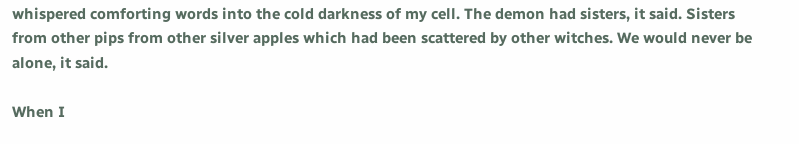whispered comforting words into the cold darkness of my cell. The demon had sisters, it said. Sisters from other pips from other silver apples which had been scattered by other witches. We would never be alone, it said.

When I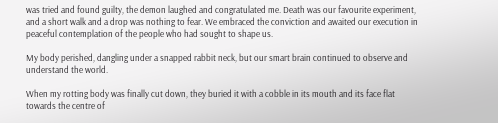was tried and found guilty, the demon laughed and congratulated me. Death was our favourite experiment, and a short walk and a drop was nothing to fear. We embraced the conviction and awaited our execution in peaceful contemplation of the people who had sought to shape us.

My body perished, dangling under a snapped rabbit neck, but our smart brain continued to observe and understand the world.

When my rotting body was finally cut down, they buried it with a cobble in its mouth and its face flat towards the centre of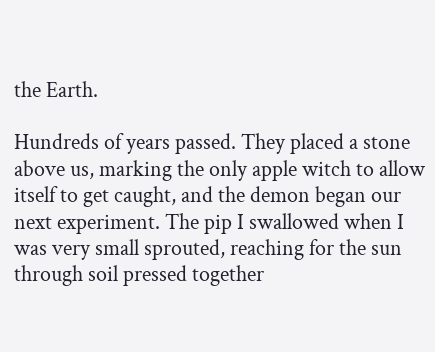the Earth.

Hundreds of years passed. They placed a stone above us, marking the only apple witch to allow itself to get caught, and the demon began our next experiment. The pip I swallowed when I was very small sprouted, reaching for the sun through soil pressed together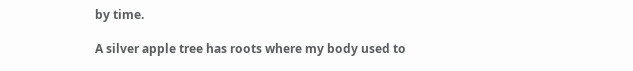by time.

A silver apple tree has roots where my body used to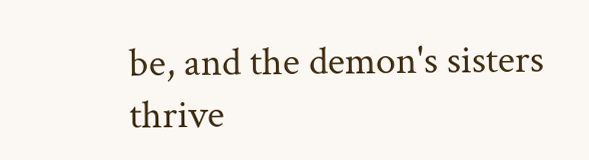be, and the demon's sisters thrive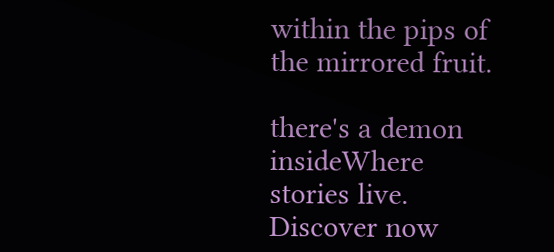within the pips of the mirrored fruit.

there's a demon insideWhere stories live. Discover now